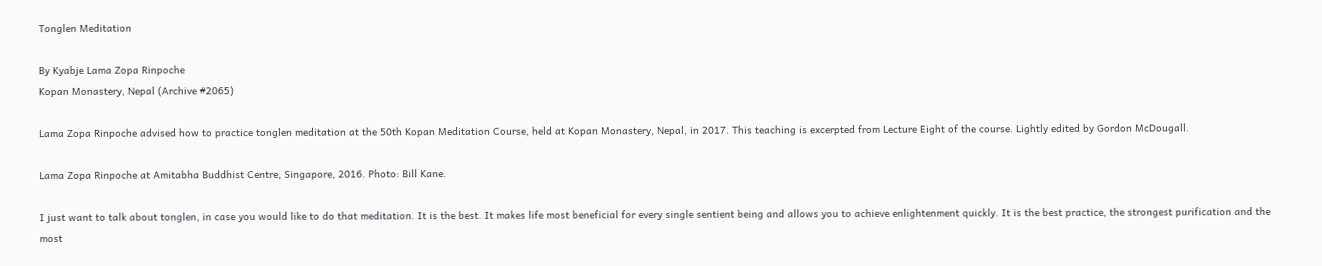Tonglen Meditation

By Kyabje Lama Zopa Rinpoche
Kopan Monastery, Nepal (Archive #2065)

Lama Zopa Rinpoche advised how to practice tonglen meditation at the 50th Kopan Meditation Course, held at Kopan Monastery, Nepal, in 2017. This teaching is excerpted from Lecture Eight of the course. Lightly edited by Gordon McDougall.

Lama Zopa Rinpoche at Amitabha Buddhist Centre, Singapore, 2016. Photo: Bill Kane.

I just want to talk about tonglen, in case you would like to do that meditation. It is the best. It makes life most beneficial for every single sentient being and allows you to achieve enlightenment quickly. It is the best practice, the strongest purification and the most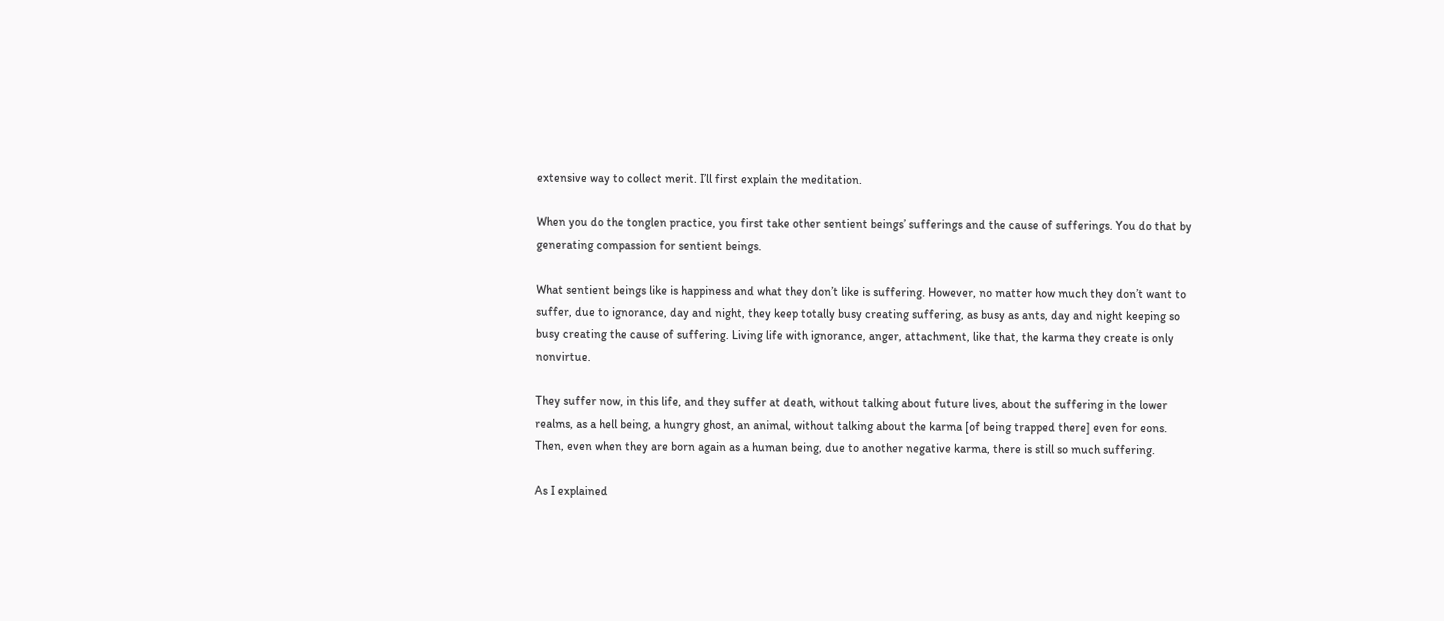extensive way to collect merit. I’ll first explain the meditation.

When you do the tonglen practice, you first take other sentient beings’ sufferings and the cause of sufferings. You do that by generating compassion for sentient beings.

What sentient beings like is happiness and what they don’t like is suffering. However, no matter how much they don’t want to suffer, due to ignorance, day and night, they keep totally busy creating suffering, as busy as ants, day and night keeping so busy creating the cause of suffering. Living life with ignorance, anger, attachment, like that, the karma they create is only nonvirtue.

They suffer now, in this life, and they suffer at death, without talking about future lives, about the suffering in the lower realms, as a hell being, a hungry ghost, an animal, without talking about the karma [of being trapped there] even for eons. Then, even when they are born again as a human being, due to another negative karma, there is still so much suffering.

As I explained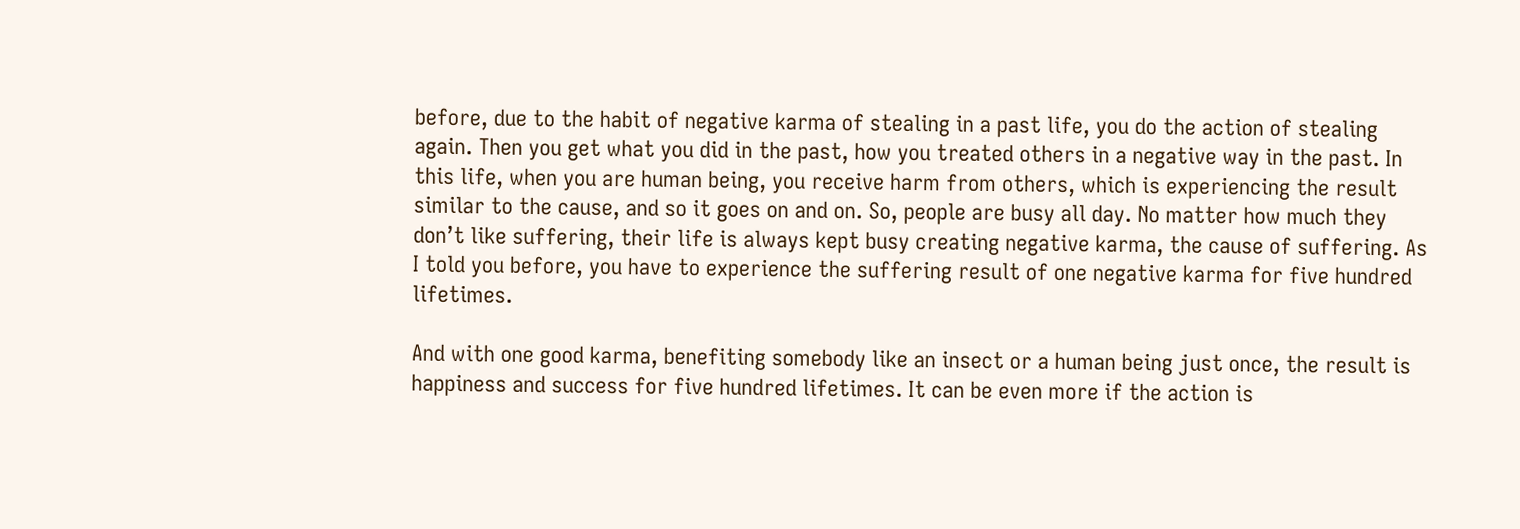before, due to the habit of negative karma of stealing in a past life, you do the action of stealing again. Then you get what you did in the past, how you treated others in a negative way in the past. In this life, when you are human being, you receive harm from others, which is experiencing the result similar to the cause, and so it goes on and on. So, people are busy all day. No matter how much they don’t like suffering, their life is always kept busy creating negative karma, the cause of suffering. As I told you before, you have to experience the suffering result of one negative karma for five hundred lifetimes.

And with one good karma, benefiting somebody like an insect or a human being just once, the result is happiness and success for five hundred lifetimes. It can be even more if the action is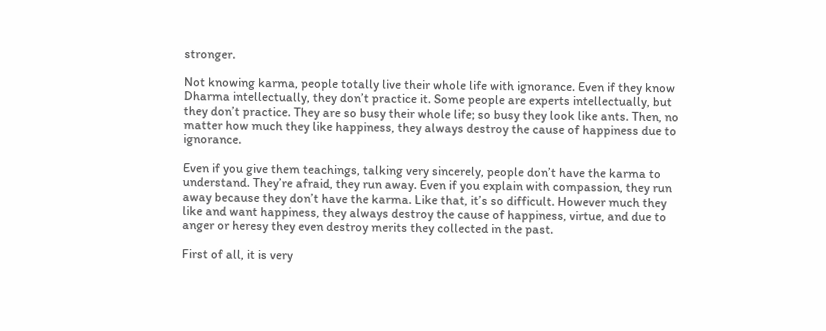stronger.

Not knowing karma, people totally live their whole life with ignorance. Even if they know Dharma intellectually, they don’t practice it. Some people are experts intellectually, but they don’t practice. They are so busy their whole life; so busy they look like ants. Then, no matter how much they like happiness, they always destroy the cause of happiness due to ignorance.

Even if you give them teachings, talking very sincerely, people don’t have the karma to understand. They’re afraid, they run away. Even if you explain with compassion, they run away because they don’t have the karma. Like that, it’s so difficult. However much they like and want happiness, they always destroy the cause of happiness, virtue, and due to anger or heresy they even destroy merits they collected in the past.

First of all, it is very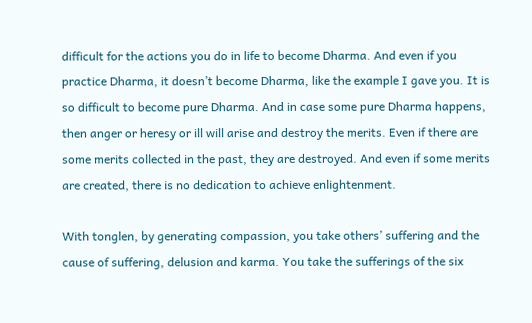difficult for the actions you do in life to become Dharma. And even if you practice Dharma, it doesn’t become Dharma, like the example I gave you. It is so difficult to become pure Dharma. And in case some pure Dharma happens, then anger or heresy or ill will arise and destroy the merits. Even if there are some merits collected in the past, they are destroyed. And even if some merits are created, there is no dedication to achieve enlightenment.

With tonglen, by generating compassion, you take others’ suffering and the cause of suffering, delusion and karma. You take the sufferings of the six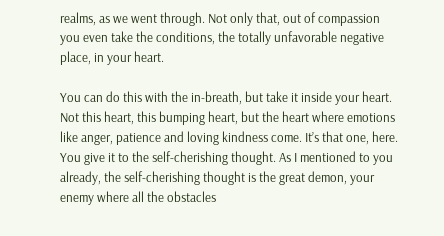realms, as we went through. Not only that, out of compassion you even take the conditions, the totally unfavorable negative place, in your heart.

You can do this with the in-breath, but take it inside your heart. Not this heart, this bumping heart, but the heart where emotions like anger, patience and loving kindness come. It’s that one, here. You give it to the self-cherishing thought. As I mentioned to you already, the self-cherishing thought is the great demon, your enemy where all the obstacles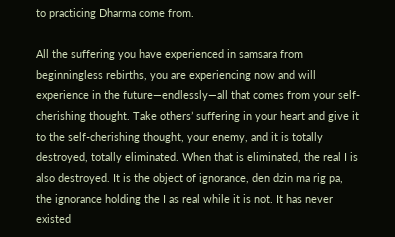to practicing Dharma come from.

All the suffering you have experienced in samsara from beginningless rebirths, you are experiencing now and will experience in the future—endlessly—all that comes from your self-cherishing thought. Take others’ suffering in your heart and give it to the self-cherishing thought, your enemy, and it is totally destroyed, totally eliminated. When that is eliminated, the real I is also destroyed. It is the object of ignorance, den dzin ma rig pa, the ignorance holding the I as real while it is not. It has never existed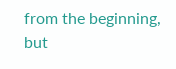from the beginning, but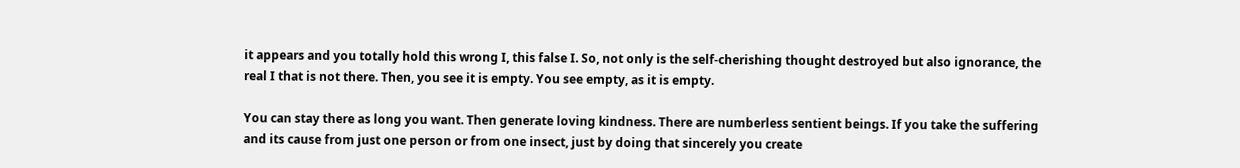it appears and you totally hold this wrong I, this false I. So, not only is the self-cherishing thought destroyed but also ignorance, the real I that is not there. Then, you see it is empty. You see empty, as it is empty.

You can stay there as long you want. Then generate loving kindness. There are numberless sentient beings. If you take the suffering and its cause from just one person or from one insect, just by doing that sincerely you create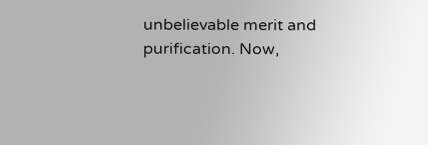unbelievable merit and purification. Now,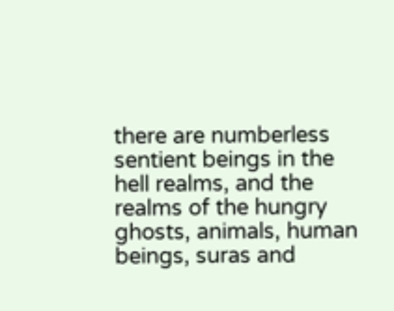there are numberless sentient beings in the hell realms, and the realms of the hungry ghosts, animals, human beings, suras and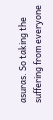asuras. So taking the suffering from everyone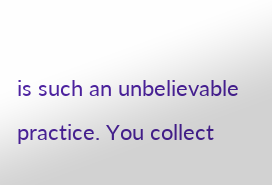is such an unbelievable practice. You collect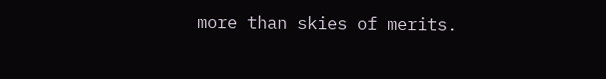more than skies of merits.